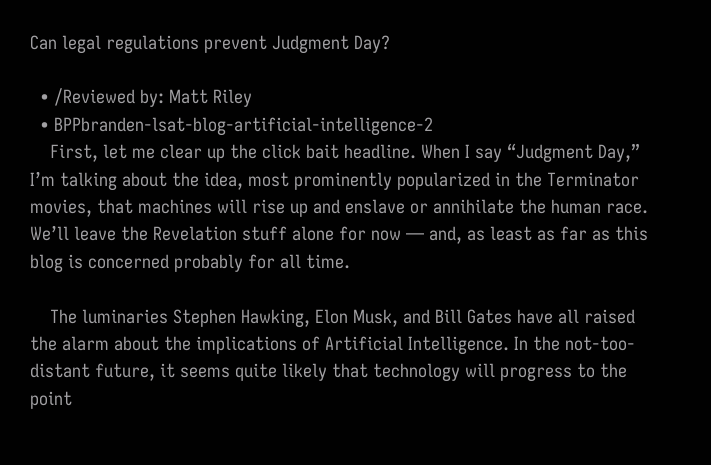Can legal regulations prevent Judgment Day?

  • /Reviewed by: Matt Riley
  • BPPbranden-lsat-blog-artificial-intelligence-2
    First, let me clear up the click bait headline. When I say “Judgment Day,” I’m talking about the idea, most prominently popularized in the Terminator movies, that machines will rise up and enslave or annihilate the human race. We’ll leave the Revelation stuff alone for now — and, as least as far as this blog is concerned probably for all time.

    The luminaries Stephen Hawking, Elon Musk, and Bill Gates have all raised the alarm about the implications of Artificial Intelligence. In the not-too-distant future, it seems quite likely that technology will progress to the point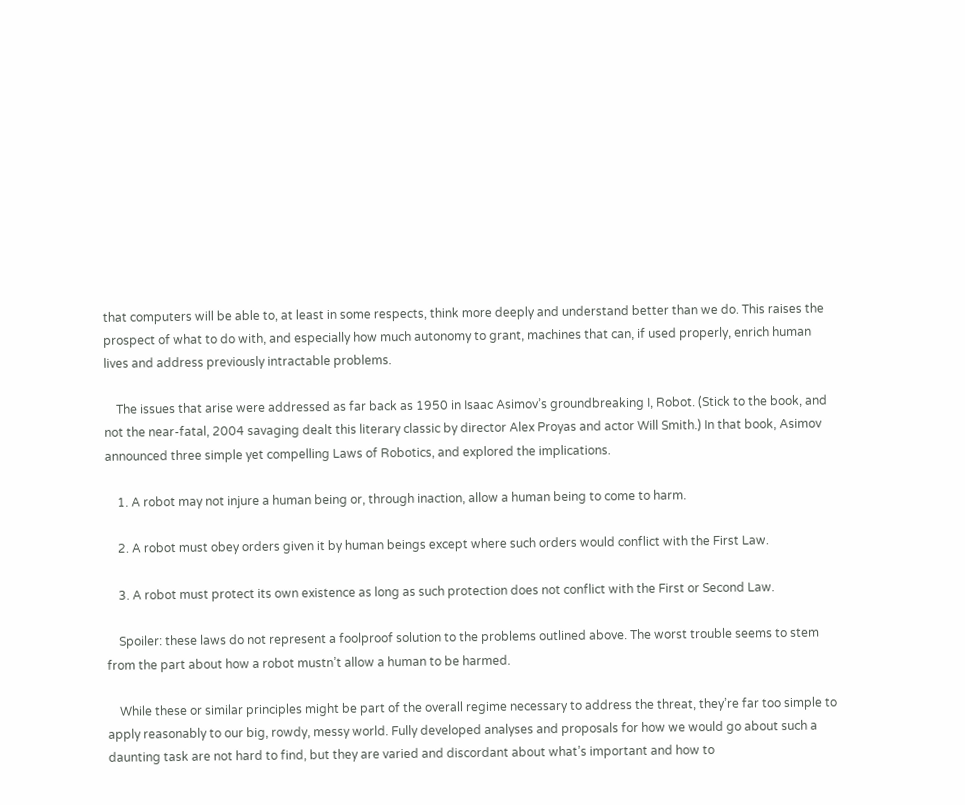that computers will be able to, at least in some respects, think more deeply and understand better than we do. This raises the prospect of what to do with, and especially how much autonomy to grant, machines that can, if used properly, enrich human lives and address previously intractable problems.

    The issues that arise were addressed as far back as 1950 in Isaac Asimov’s groundbreaking I, Robot. (Stick to the book, and not the near-fatal, 2004 savaging dealt this literary classic by director Alex Proyas and actor Will Smith.) In that book, Asimov announced three simple yet compelling Laws of Robotics, and explored the implications.

    1. A robot may not injure a human being or, through inaction, allow a human being to come to harm.

    2. A robot must obey orders given it by human beings except where such orders would conflict with the First Law.

    3. A robot must protect its own existence as long as such protection does not conflict with the First or Second Law.

    Spoiler: these laws do not represent a foolproof solution to the problems outlined above. The worst trouble seems to stem from the part about how a robot mustn’t allow a human to be harmed.

    While these or similar principles might be part of the overall regime necessary to address the threat, they’re far too simple to apply reasonably to our big, rowdy, messy world. Fully developed analyses and proposals for how we would go about such a daunting task are not hard to find, but they are varied and discordant about what’s important and how to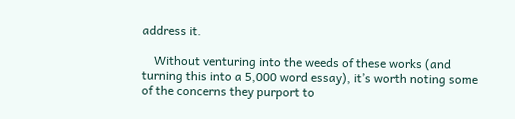address it.

    Without venturing into the weeds of these works (and turning this into a 5,000 word essay), it’s worth noting some of the concerns they purport to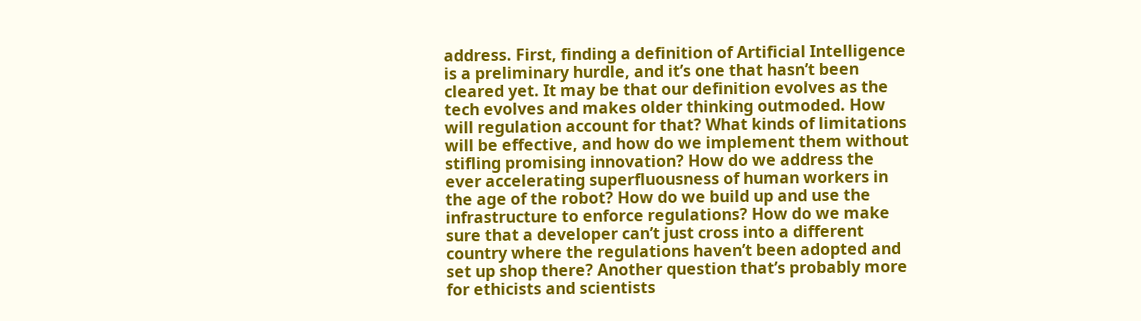address. First, finding a definition of Artificial Intelligence is a preliminary hurdle, and it’s one that hasn’t been cleared yet. It may be that our definition evolves as the tech evolves and makes older thinking outmoded. How will regulation account for that? What kinds of limitations will be effective, and how do we implement them without stifling promising innovation? How do we address the ever accelerating superfluousness of human workers in the age of the robot? How do we build up and use the infrastructure to enforce regulations? How do we make sure that a developer can’t just cross into a different country where the regulations haven’t been adopted and set up shop there? Another question that’s probably more for ethicists and scientists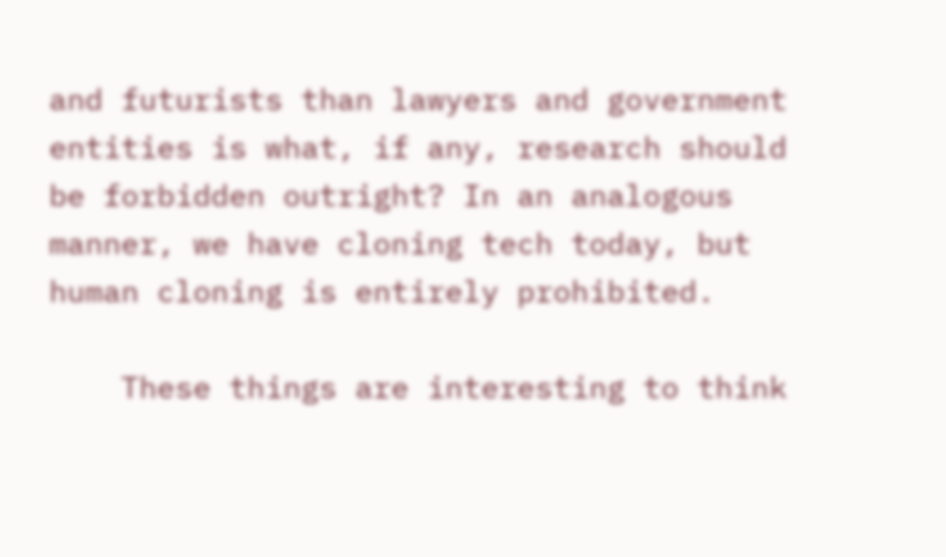and futurists than lawyers and government entities is what, if any, research should be forbidden outright? In an analogous manner, we have cloning tech today, but human cloning is entirely prohibited.

    These things are interesting to think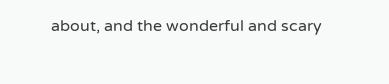about, and the wonderful and scary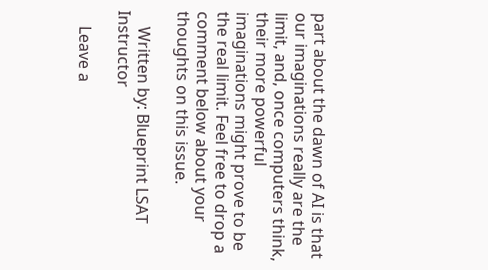part about the dawn of AI is that our imaginations really are the limit, and, once computers think, their more powerful imaginations might prove to be the real limit. Feel free to drop a comment below about your thoughts on this issue.

    Written by: Blueprint LSAT Instructor

    Leave a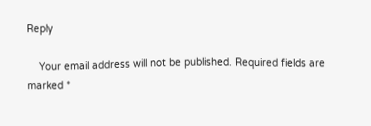Reply

    Your email address will not be published. Required fields are marked *